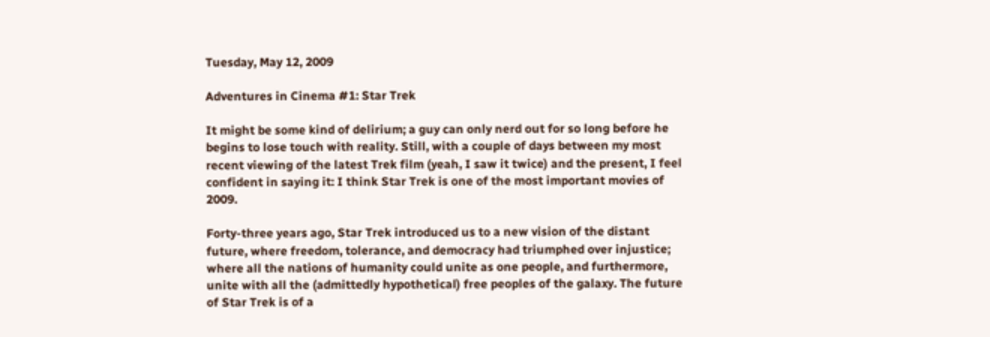Tuesday, May 12, 2009

Adventures in Cinema #1: Star Trek

It might be some kind of delirium; a guy can only nerd out for so long before he begins to lose touch with reality. Still, with a couple of days between my most recent viewing of the latest Trek film (yeah, I saw it twice) and the present, I feel confident in saying it: I think Star Trek is one of the most important movies of 2009.

Forty-three years ago, Star Trek introduced us to a new vision of the distant future, where freedom, tolerance, and democracy had triumphed over injustice; where all the nations of humanity could unite as one people, and furthermore, unite with all the (admittedly hypothetical) free peoples of the galaxy. The future of Star Trek is of a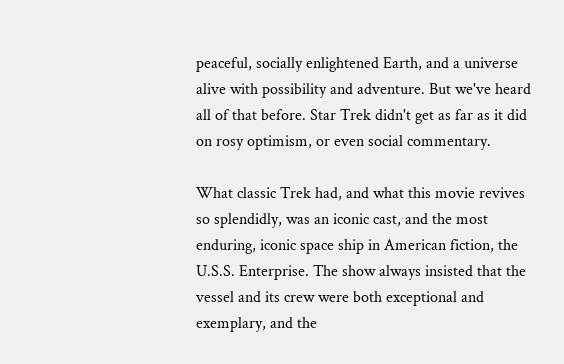peaceful, socially enlightened Earth, and a universe alive with possibility and adventure. But we've heard all of that before. Star Trek didn't get as far as it did on rosy optimism, or even social commentary.

What classic Trek had, and what this movie revives so splendidly, was an iconic cast, and the most enduring, iconic space ship in American fiction, the U.S.S. Enterprise. The show always insisted that the vessel and its crew were both exceptional and exemplary, and the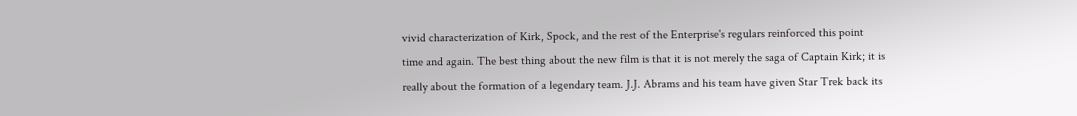vivid characterization of Kirk, Spock, and the rest of the Enterprise's regulars reinforced this point time and again. The best thing about the new film is that it is not merely the saga of Captain Kirk; it is really about the formation of a legendary team. J.J. Abrams and his team have given Star Trek back its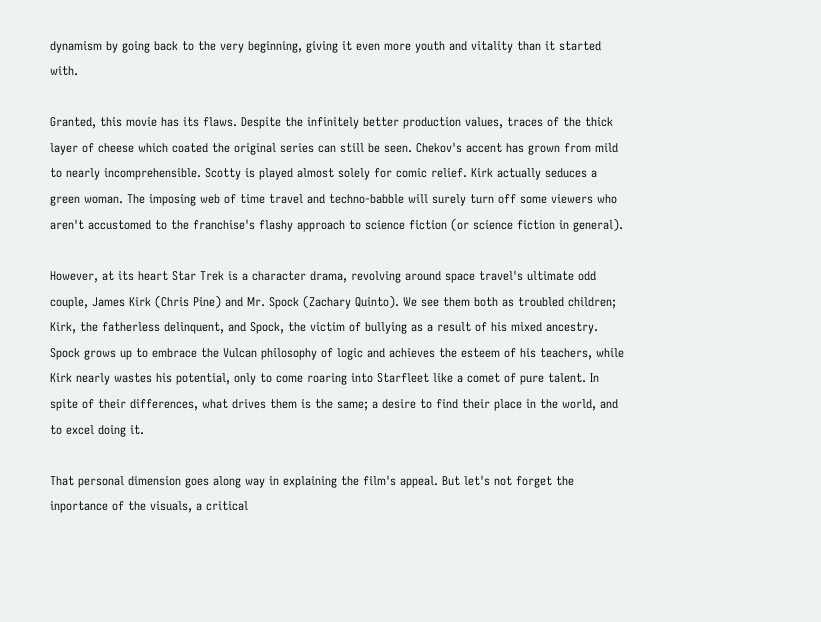dynamism by going back to the very beginning, giving it even more youth and vitality than it started with.

Granted, this movie has its flaws. Despite the infinitely better production values, traces of the thick layer of cheese which coated the original series can still be seen. Chekov's accent has grown from mild to nearly incomprehensible. Scotty is played almost solely for comic relief. Kirk actually seduces a green woman. The imposing web of time travel and techno-babble will surely turn off some viewers who aren't accustomed to the franchise's flashy approach to science fiction (or science fiction in general).

However, at its heart Star Trek is a character drama, revolving around space travel's ultimate odd couple, James Kirk (Chris Pine) and Mr. Spock (Zachary Quinto). We see them both as troubled children; Kirk, the fatherless delinquent, and Spock, the victim of bullying as a result of his mixed ancestry. Spock grows up to embrace the Vulcan philosophy of logic and achieves the esteem of his teachers, while Kirk nearly wastes his potential, only to come roaring into Starfleet like a comet of pure talent. In spite of their differences, what drives them is the same; a desire to find their place in the world, and to excel doing it.

That personal dimension goes along way in explaining the film's appeal. But let's not forget the inportance of the visuals, a critical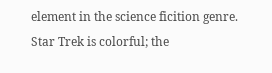element in the science ficition genre. Star Trek is colorful; the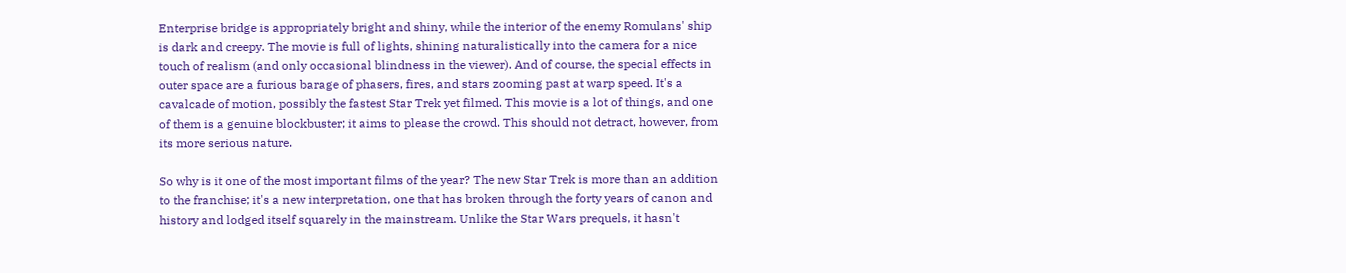Enterprise bridge is appropriately bright and shiny, while the interior of the enemy Romulans' ship is dark and creepy. The movie is full of lights, shining naturalistically into the camera for a nice touch of realism (and only occasional blindness in the viewer). And of course, the special effects in outer space are a furious barage of phasers, fires, and stars zooming past at warp speed. It's a cavalcade of motion, possibly the fastest Star Trek yet filmed. This movie is a lot of things, and one of them is a genuine blockbuster; it aims to please the crowd. This should not detract, however, from its more serious nature.

So why is it one of the most important films of the year? The new Star Trek is more than an addition to the franchise; it's a new interpretation, one that has broken through the forty years of canon and history and lodged itself squarely in the mainstream. Unlike the Star Wars prequels, it hasn't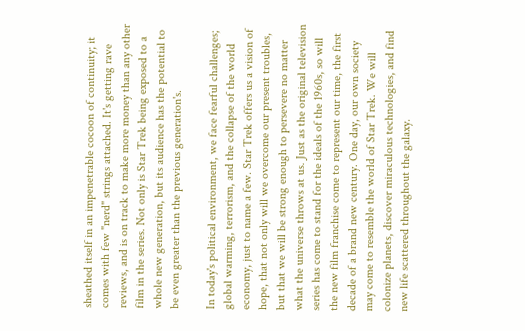sheathed itself in an impenetrable cocoon of continuity; it comes with few "nerd" strings attached. It's getting rave reviews, and is on track to make more money than any other film in the series. Not only is Star Trek being exposed to a whole new generation, but its audience has the potential to be even greater than the previous generation's.

In today's political environment, we face fearful challenges; global warming, terrorism, and the collapse of the world economy, just to name a few. Star Trek offers us a vision of hope, that not only will we overcome our present troubles, but that we will be strong enough to persevere no matter what the universe throws at us. Just as the original television series has come to stand for the ideals of the 1960s, so will the new film franchise come to represent our time, the first decade of a brand new century. One day, our own society may come to resemble the world of Star Trek. We will colonize planets, discover miraculous technologies, and find new life scattered throughout the galaxy.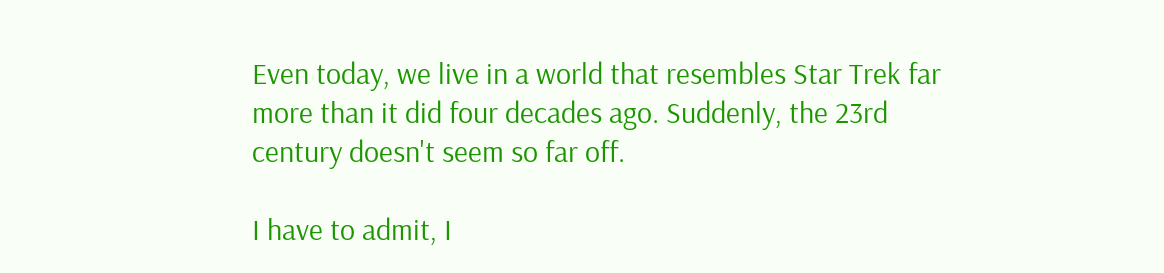Even today, we live in a world that resembles Star Trek far more than it did four decades ago. Suddenly, the 23rd century doesn't seem so far off.

I have to admit, I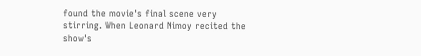found the movie's final scene very stirring. When Leonard Nimoy recited the show's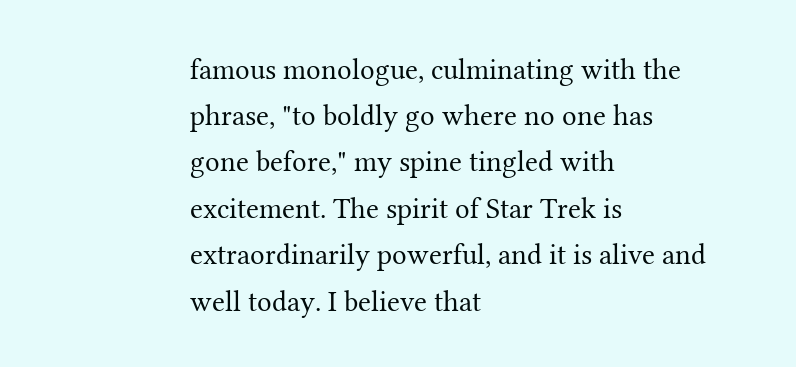famous monologue, culminating with the phrase, "to boldly go where no one has gone before," my spine tingled with excitement. The spirit of Star Trek is extraordinarily powerful, and it is alive and well today. I believe that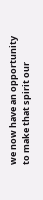we now have an opportunity to make that spirit our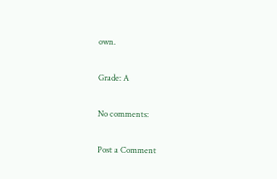own.

Grade: A

No comments:

Post a Comment